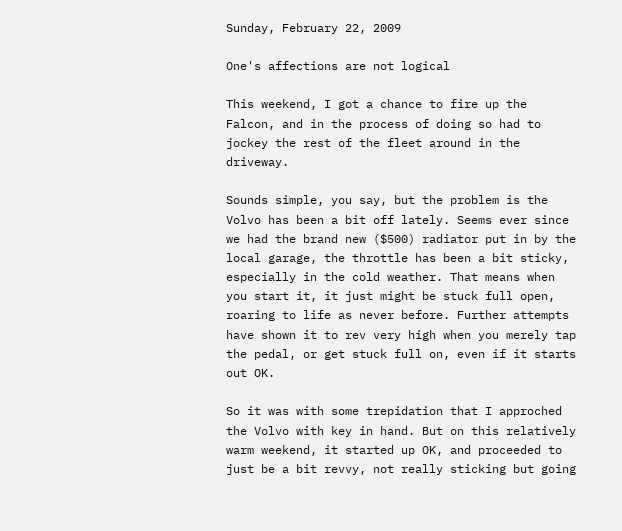Sunday, February 22, 2009

One's affections are not logical

This weekend, I got a chance to fire up the Falcon, and in the process of doing so had to jockey the rest of the fleet around in the driveway.

Sounds simple, you say, but the problem is the Volvo has been a bit off lately. Seems ever since we had the brand new ($500) radiator put in by the local garage, the throttle has been a bit sticky, especially in the cold weather. That means when you start it, it just might be stuck full open, roaring to life as never before. Further attempts have shown it to rev very high when you merely tap the pedal, or get stuck full on, even if it starts out OK.

So it was with some trepidation that I approched the Volvo with key in hand. But on this relatively warm weekend, it started up OK, and proceeded to just be a bit revvy, not really sticking but going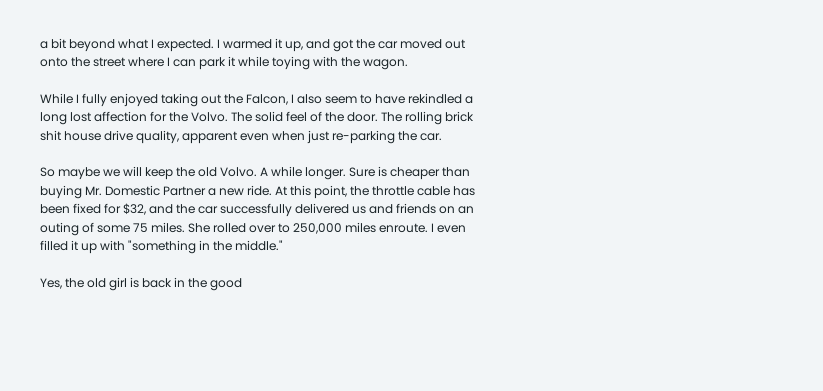a bit beyond what I expected. I warmed it up, and got the car moved out onto the street where I can park it while toying with the wagon.

While I fully enjoyed taking out the Falcon, I also seem to have rekindled a long lost affection for the Volvo. The solid feel of the door. The rolling brick shit house drive quality, apparent even when just re-parking the car.

So maybe we will keep the old Volvo. A while longer. Sure is cheaper than buying Mr. Domestic Partner a new ride. At this point, the throttle cable has been fixed for $32, and the car successfully delivered us and friends on an outing of some 75 miles. She rolled over to 250,000 miles enroute. I even filled it up with "something in the middle."

Yes, the old girl is back in the good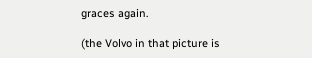graces again.

(the Volvo in that picture is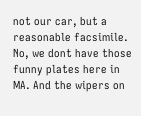not our car, but a reasonable facsimile. No, we dont have those funny plates here in MA. And the wipers on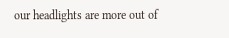our headlights are more out of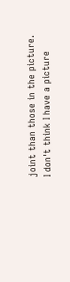joint than those in the picture. I don't think I have a picture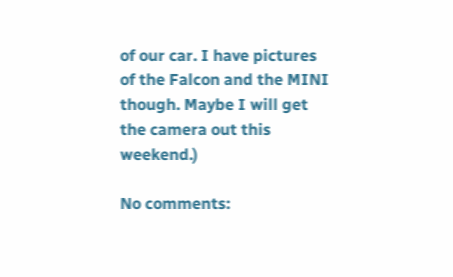of our car. I have pictures of the Falcon and the MINI though. Maybe I will get the camera out this weekend.)

No comments: